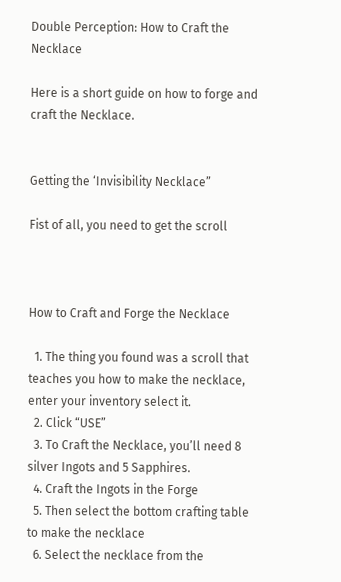Double Perception: How to Craft the Necklace

Here is a short guide on how to forge and craft the Necklace.


Getting the ‘Invisibility Necklace”

Fist of all, you need to get the scroll



How to Craft and Forge the Necklace

  1. The thing you found was a scroll that teaches you how to make the necklace, enter your inventory select it.
  2. Click “USE”
  3. To Craft the Necklace, you’ll need 8 silver Ingots and 5 Sapphires.
  4. Craft the Ingots in the Forge
  5. Then select the bottom crafting table to make the necklace
  6. Select the necklace from the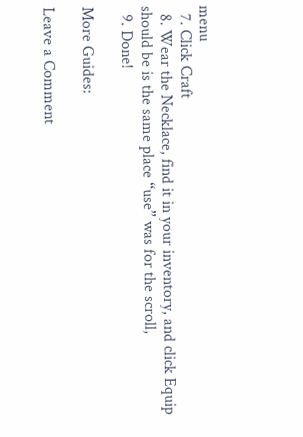menu
  7. Click Craft
  8. Wear the Necklace, find it in your inventory, and click Equip should be is the same place “use” was for the scroll,
  9. Done!

More Guides:

Leave a Comment